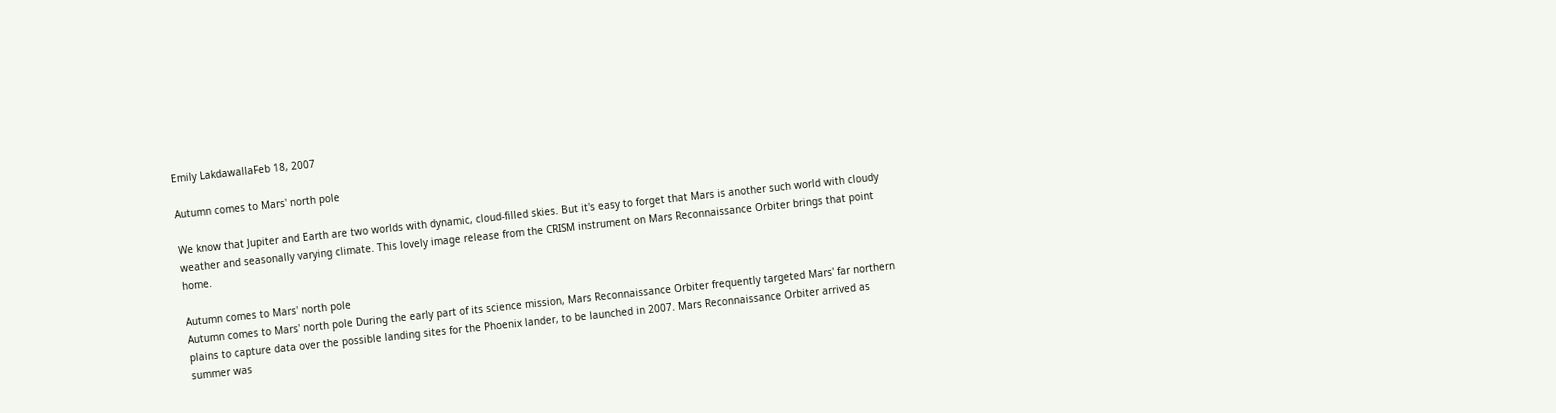Emily LakdawallaFeb 18, 2007

Autumn comes to Mars' north pole

We know that Jupiter and Earth are two worlds with dynamic, cloud-filled skies. But it's easy to forget that Mars is another such world with cloudy weather and seasonally varying climate. This lovely image release from the CRISM instrument on Mars Reconnaissance Orbiter brings that point home.

Autumn comes to Mars' north pole
Autumn comes to Mars' north pole During the early part of its science mission, Mars Reconnaissance Orbiter frequently targeted Mars' far northern plains to capture data over the possible landing sites for the Phoenix lander, to be launched in 2007. Mars Reconnaissance Orbiter arrived as summer was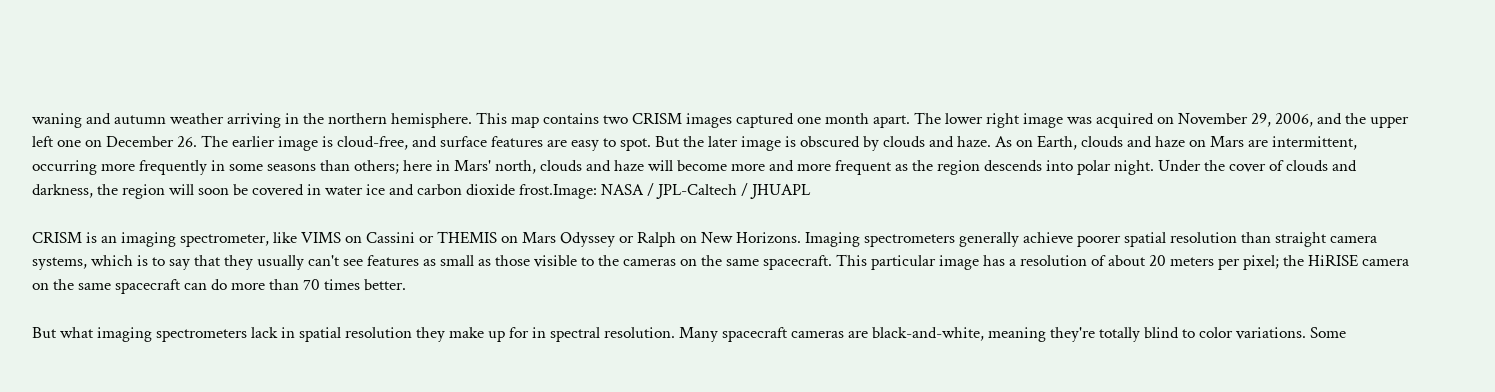waning and autumn weather arriving in the northern hemisphere. This map contains two CRISM images captured one month apart. The lower right image was acquired on November 29, 2006, and the upper left one on December 26. The earlier image is cloud-free, and surface features are easy to spot. But the later image is obscured by clouds and haze. As on Earth, clouds and haze on Mars are intermittent, occurring more frequently in some seasons than others; here in Mars' north, clouds and haze will become more and more frequent as the region descends into polar night. Under the cover of clouds and darkness, the region will soon be covered in water ice and carbon dioxide frost.Image: NASA / JPL-Caltech / JHUAPL

CRISM is an imaging spectrometer, like VIMS on Cassini or THEMIS on Mars Odyssey or Ralph on New Horizons. Imaging spectrometers generally achieve poorer spatial resolution than straight camera systems, which is to say that they usually can't see features as small as those visible to the cameras on the same spacecraft. This particular image has a resolution of about 20 meters per pixel; the HiRISE camera on the same spacecraft can do more than 70 times better.

But what imaging spectrometers lack in spatial resolution they make up for in spectral resolution. Many spacecraft cameras are black-and-white, meaning they're totally blind to color variations. Some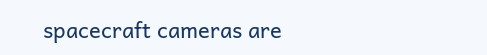spacecraft cameras are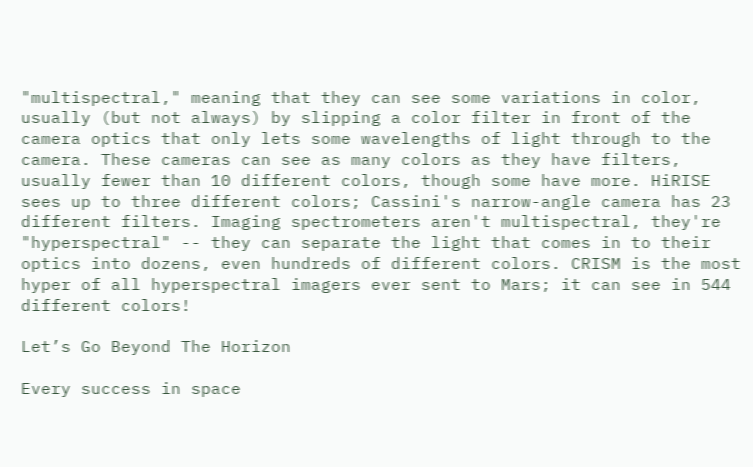"multispectral," meaning that they can see some variations in color, usually (but not always) by slipping a color filter in front of the camera optics that only lets some wavelengths of light through to the camera. These cameras can see as many colors as they have filters, usually fewer than 10 different colors, though some have more. HiRISE sees up to three different colors; Cassini's narrow-angle camera has 23 different filters. Imaging spectrometers aren't multispectral, they're "hyperspectral" -- they can separate the light that comes in to their optics into dozens, even hundreds of different colors. CRISM is the most hyper of all hyperspectral imagers ever sent to Mars; it can see in 544 different colors!

Let’s Go Beyond The Horizon

Every success in space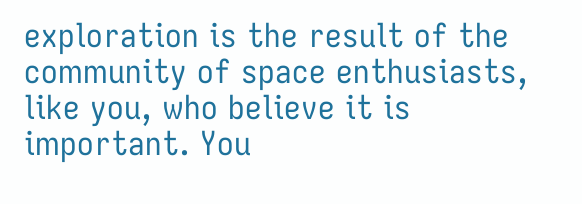exploration is the result of the community of space enthusiasts, like you, who believe it is important. You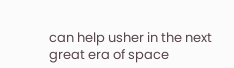can help usher in the next great era of space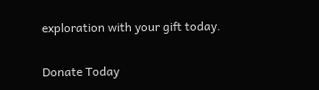exploration with your gift today.

Donate Today